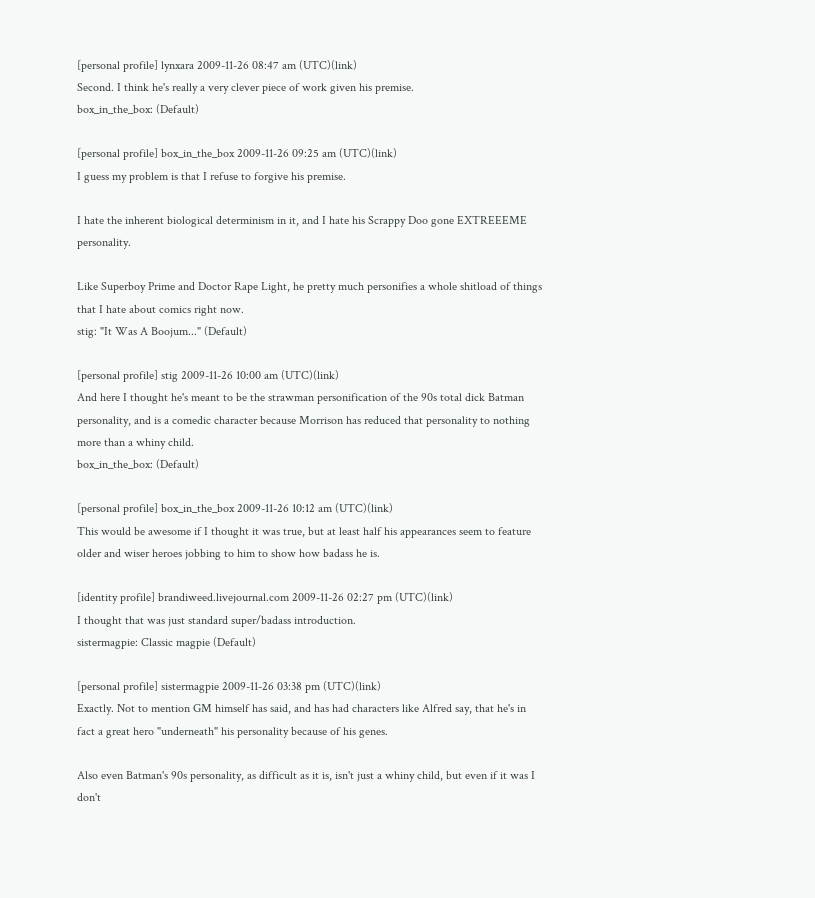[personal profile] lynxara 2009-11-26 08:47 am (UTC)(link)
Second. I think he's really a very clever piece of work given his premise.
box_in_the_box: (Default)

[personal profile] box_in_the_box 2009-11-26 09:25 am (UTC)(link)
I guess my problem is that I refuse to forgive his premise.

I hate the inherent biological determinism in it, and I hate his Scrappy Doo gone EXTREEEME personality.

Like Superboy Prime and Doctor Rape Light, he pretty much personifies a whole shitload of things that I hate about comics right now.
stig: "It Was A Boojum..." (Default)

[personal profile] stig 2009-11-26 10:00 am (UTC)(link)
And here I thought he's meant to be the strawman personification of the 90s total dick Batman personality, and is a comedic character because Morrison has reduced that personality to nothing more than a whiny child.
box_in_the_box: (Default)

[personal profile] box_in_the_box 2009-11-26 10:12 am (UTC)(link)
This would be awesome if I thought it was true, but at least half his appearances seem to feature older and wiser heroes jobbing to him to show how badass he is.

[identity profile] brandiweed.livejournal.com 2009-11-26 02:27 pm (UTC)(link)
I thought that was just standard super/badass introduction.
sistermagpie: Classic magpie (Default)

[personal profile] sistermagpie 2009-11-26 03:38 pm (UTC)(link)
Exactly. Not to mention GM himself has said, and has had characters like Alfred say, that he's in fact a great hero "underneath" his personality because of his genes.

Also even Batman's 90s personality, as difficult as it is, isn't just a whiny child, but even if it was I don't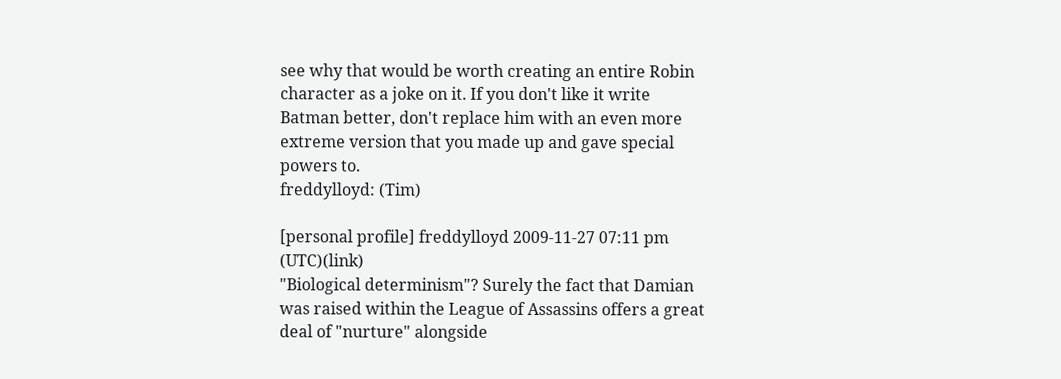see why that would be worth creating an entire Robin character as a joke on it. If you don't like it write Batman better, don't replace him with an even more extreme version that you made up and gave special powers to.
freddylloyd: (Tim)

[personal profile] freddylloyd 2009-11-27 07:11 pm (UTC)(link)
"Biological determinism"? Surely the fact that Damian was raised within the League of Assassins offers a great deal of "nurture" alongside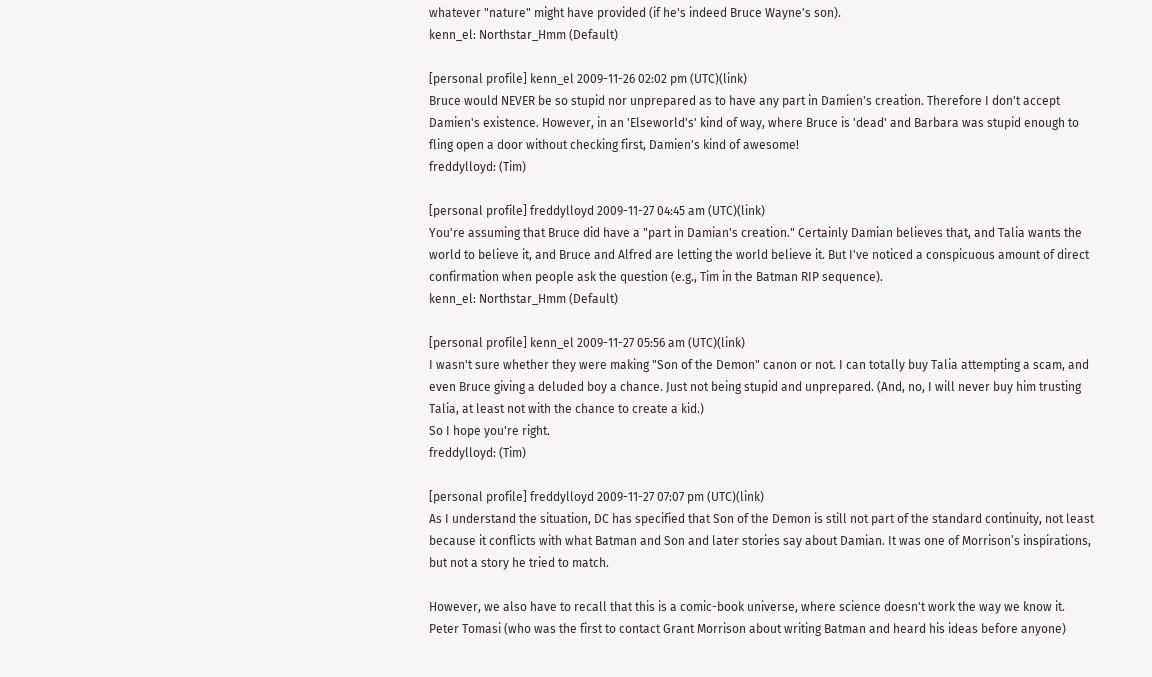whatever "nature" might have provided (if he's indeed Bruce Wayne's son).
kenn_el: Northstar_Hmm (Default)

[personal profile] kenn_el 2009-11-26 02:02 pm (UTC)(link)
Bruce would NEVER be so stupid nor unprepared as to have any part in Damien's creation. Therefore I don't accept Damien's existence. However, in an 'Elseworld's' kind of way, where Bruce is 'dead' and Barbara was stupid enough to fling open a door without checking first, Damien's kind of awesome!
freddylloyd: (Tim)

[personal profile] freddylloyd 2009-11-27 04:45 am (UTC)(link)
You're assuming that Bruce did have a "part in Damian's creation." Certainly Damian believes that, and Talia wants the world to believe it, and Bruce and Alfred are letting the world believe it. But I've noticed a conspicuous amount of direct confirmation when people ask the question (e.g., Tim in the Batman RIP sequence).
kenn_el: Northstar_Hmm (Default)

[personal profile] kenn_el 2009-11-27 05:56 am (UTC)(link)
I wasn't sure whether they were making "Son of the Demon" canon or not. I can totally buy Talia attempting a scam, and even Bruce giving a deluded boy a chance. Just not being stupid and unprepared. (And, no, I will never buy him trusting Talia, at least not with the chance to create a kid.)
So I hope you're right.
freddylloyd: (Tim)

[personal profile] freddylloyd 2009-11-27 07:07 pm (UTC)(link)
As I understand the situation, DC has specified that Son of the Demon is still not part of the standard continuity, not least because it conflicts with what Batman and Son and later stories say about Damian. It was one of Morrison’s inspirations, but not a story he tried to match.

However, we also have to recall that this is a comic-book universe, where science doesn't work the way we know it. Peter Tomasi (who was the first to contact Grant Morrison about writing Batman and heard his ideas before anyone)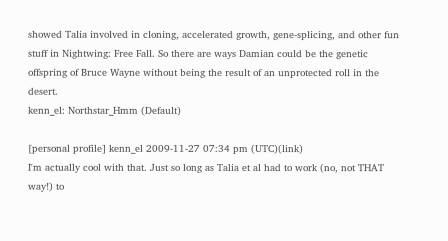showed Talia involved in cloning, accelerated growth, gene-splicing, and other fun stuff in Nightwing: Free Fall. So there are ways Damian could be the genetic offspring of Bruce Wayne without being the result of an unprotected roll in the desert.
kenn_el: Northstar_Hmm (Default)

[personal profile] kenn_el 2009-11-27 07:34 pm (UTC)(link)
I'm actually cool with that. Just so long as Talia et al had to work (no, not THAT way!) to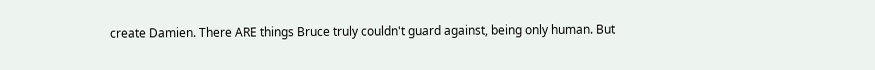create Damien. There ARE things Bruce truly couldn't guard against, being only human. But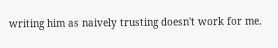writing him as naively trusting doesn't work for me.